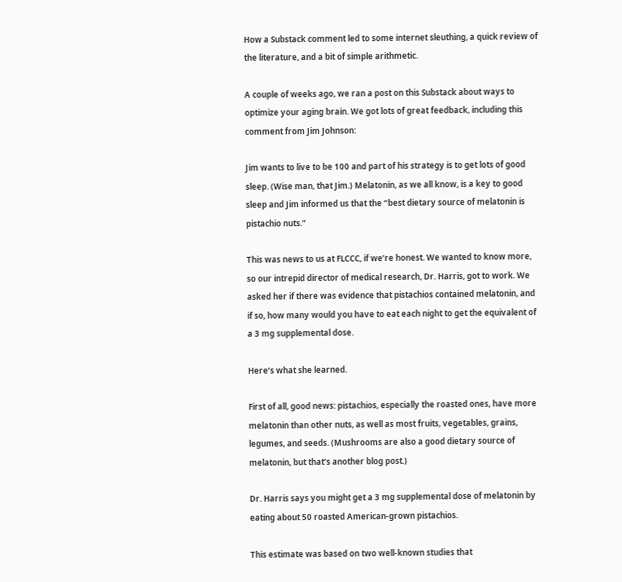How a Substack comment led to some internet sleuthing, a quick review of the literature, and a bit of simple arithmetic.

A couple of weeks ago, we ran a post on this Substack about ways to optimize your aging brain. We got lots of great feedback, including this comment from Jim Johnson:

Jim wants to live to be 100 and part of his strategy is to get lots of good sleep. (Wise man, that Jim.) Melatonin, as we all know, is a key to good sleep and Jim informed us that the “best dietary source of melatonin is pistachio nuts.”

This was news to us at FLCCC, if we’re honest. We wanted to know more, so our intrepid director of medical research, Dr. Harris, got to work. We asked her if there was evidence that pistachios contained melatonin, and if so, how many would you have to eat each night to get the equivalent of a 3 mg supplemental dose.

Here’s what she learned.

First of all, good news: pistachios, especially the roasted ones, have more melatonin than other nuts, as well as most fruits, vegetables, grains, legumes, and seeds. (Mushrooms are also a good dietary source of melatonin, but that’s another blog post.)

Dr. Harris says you might get a 3 mg supplemental dose of melatonin by eating about 50 roasted American-grown pistachios.

This estimate was based on two well-known studies that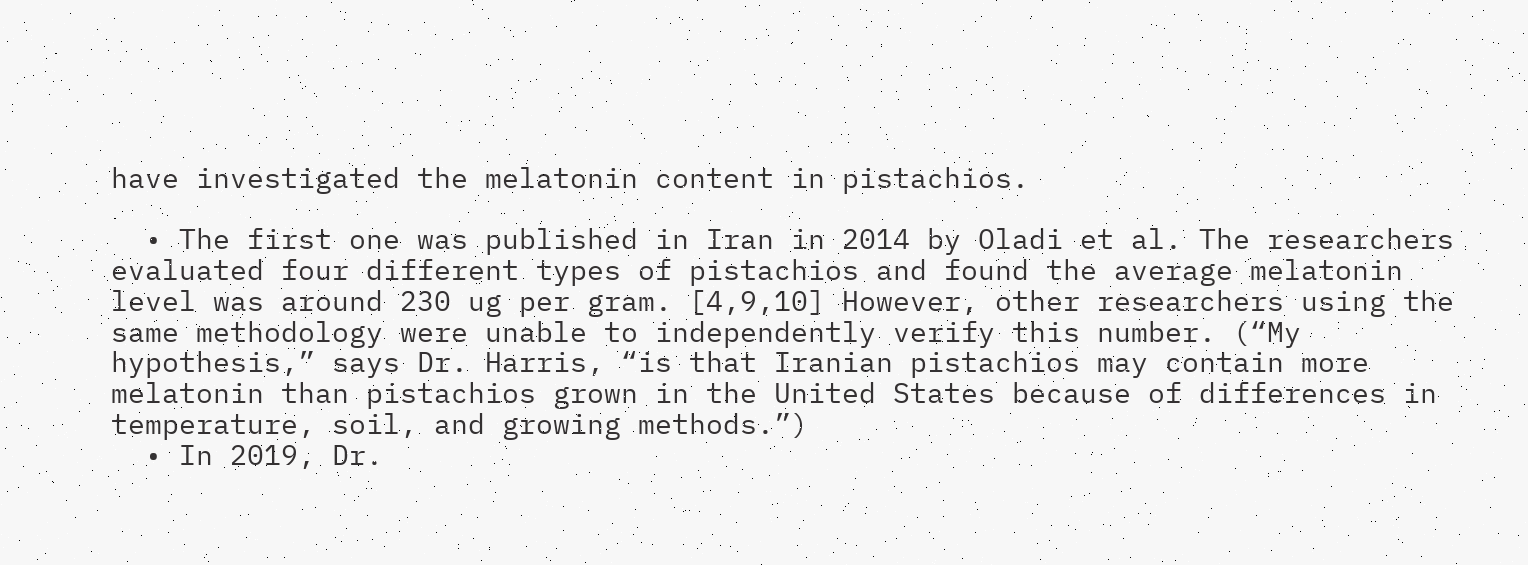have investigated the melatonin content in pistachios.

  • The first one was published in Iran in 2014 by Oladi et al. The researchers evaluated four different types of pistachios and found the average melatonin level was around 230 ug per gram. [4,9,10] However, other researchers using the same methodology were unable to independently verify this number. (“My hypothesis,” says Dr. Harris, “is that Iranian pistachios may contain more melatonin than pistachios grown in the United States because of differences in temperature, soil, and growing methods.”)
  • In 2019, Dr.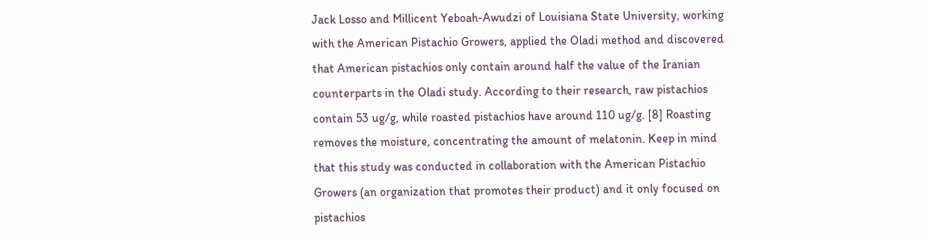Jack Losso and Millicent Yeboah-Awudzi of Louisiana State University, working with the American Pistachio Growers, applied the Oladi method and discovered that American pistachios only contain around half the value of the Iranian counterparts in the Oladi study. According to their research, raw pistachios contain 53 ug/g, while roasted pistachios have around 110 ug/g. [8] Roasting removes the moisture, concentrating the amount of melatonin. Keep in mind that this study was conducted in collaboration with the American Pistachio Growers (an organization that promotes their product) and it only focused on pistachios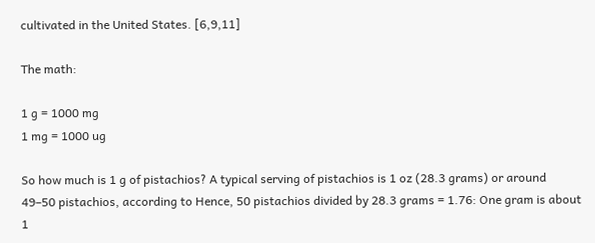cultivated in the United States. [6,9,11]

The math:

1 g = 1000 mg
1 mg = 1000 ug

So how much is 1 g of pistachios? A typical serving of pistachios is 1 oz (28.3 grams) or around 49–50 pistachios, according to Hence, 50 pistachios divided by 28.3 grams = 1.76: One gram is about 1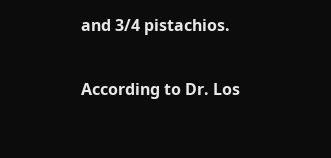and 3/4 pistachios.

According to Dr. Los